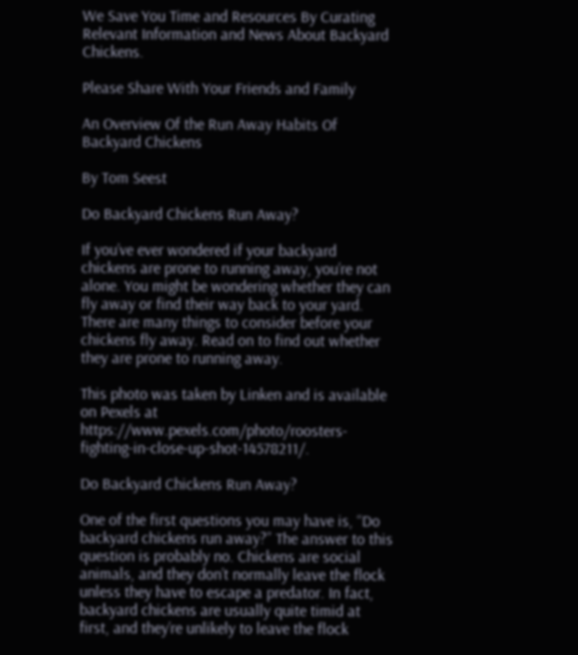We Save You Time and Resources By Curating Relevant Information and News About Backyard Chickens.

Please Share With Your Friends and Family

An Overview Of the Run Away Habits Of Backyard Chickens

By Tom Seest

Do Backyard Chickens Run Away?

If you’ve ever wondered if your backyard chickens are prone to running away, you’re not alone. You might be wondering whether they can fly away or find their way back to your yard. There are many things to consider before your chickens fly away. Read on to find out whether they are prone to running away.

This photo was taken by Linken and is available on Pexels at https://www.pexels.com/photo/roosters-fighting-in-close-up-shot-14578211/.

Do Backyard Chickens Run Away?

One of the first questions you may have is, “Do backyard chickens run away?” The answer to this question is probably no. Chickens are social animals, and they don’t normally leave the flock unless they have to escape a predator. In fact, backyard chickens are usually quite timid at first, and they’re unlikely to leave the flock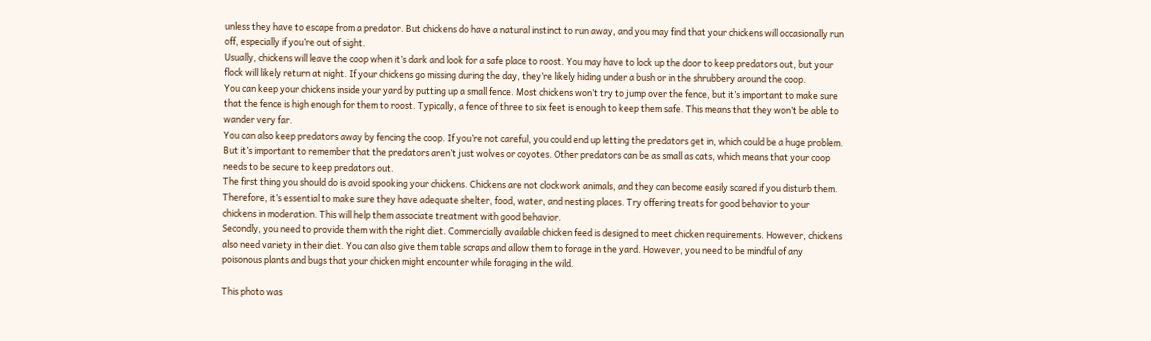unless they have to escape from a predator. But chickens do have a natural instinct to run away, and you may find that your chickens will occasionally run off, especially if you’re out of sight.
Usually, chickens will leave the coop when it’s dark and look for a safe place to roost. You may have to lock up the door to keep predators out, but your flock will likely return at night. If your chickens go missing during the day, they’re likely hiding under a bush or in the shrubbery around the coop.
You can keep your chickens inside your yard by putting up a small fence. Most chickens won’t try to jump over the fence, but it’s important to make sure that the fence is high enough for them to roost. Typically, a fence of three to six feet is enough to keep them safe. This means that they won’t be able to wander very far.
You can also keep predators away by fencing the coop. If you’re not careful, you could end up letting the predators get in, which could be a huge problem. But it’s important to remember that the predators aren’t just wolves or coyotes. Other predators can be as small as cats, which means that your coop needs to be secure to keep predators out.
The first thing you should do is avoid spooking your chickens. Chickens are not clockwork animals, and they can become easily scared if you disturb them. Therefore, it’s essential to make sure they have adequate shelter, food, water, and nesting places. Try offering treats for good behavior to your chickens in moderation. This will help them associate treatment with good behavior.
Secondly, you need to provide them with the right diet. Commercially available chicken feed is designed to meet chicken requirements. However, chickens also need variety in their diet. You can also give them table scraps and allow them to forage in the yard. However, you need to be mindful of any poisonous plants and bugs that your chicken might encounter while foraging in the wild.

This photo was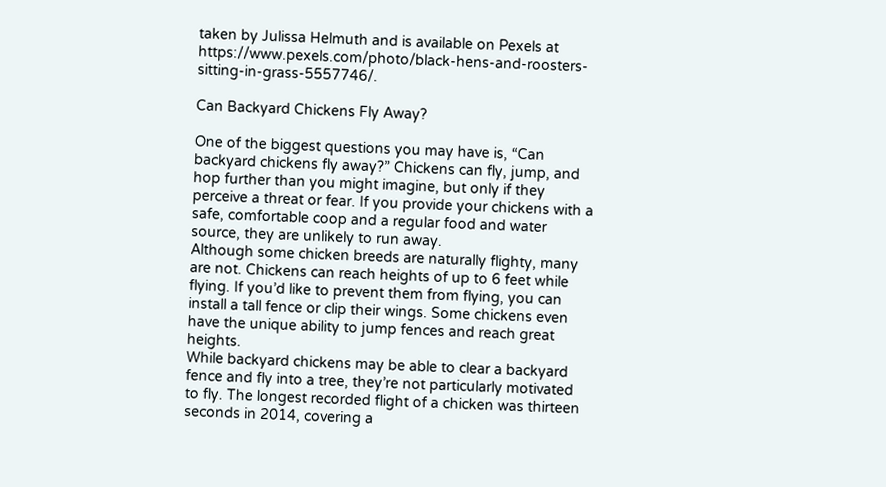taken by Julissa Helmuth and is available on Pexels at https://www.pexels.com/photo/black-hens-and-roosters-sitting-in-grass-5557746/.

Can Backyard Chickens Fly Away?

One of the biggest questions you may have is, “Can backyard chickens fly away?” Chickens can fly, jump, and hop further than you might imagine, but only if they perceive a threat or fear. If you provide your chickens with a safe, comfortable coop and a regular food and water source, they are unlikely to run away.
Although some chicken breeds are naturally flighty, many are not. Chickens can reach heights of up to 6 feet while flying. If you’d like to prevent them from flying, you can install a tall fence or clip their wings. Some chickens even have the unique ability to jump fences and reach great heights.
While backyard chickens may be able to clear a backyard fence and fly into a tree, they’re not particularly motivated to fly. The longest recorded flight of a chicken was thirteen seconds in 2014, covering a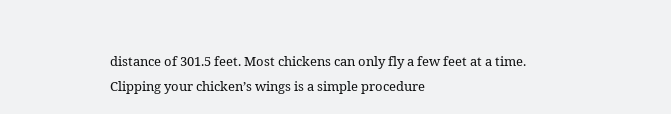distance of 301.5 feet. Most chickens can only fly a few feet at a time.
Clipping your chicken’s wings is a simple procedure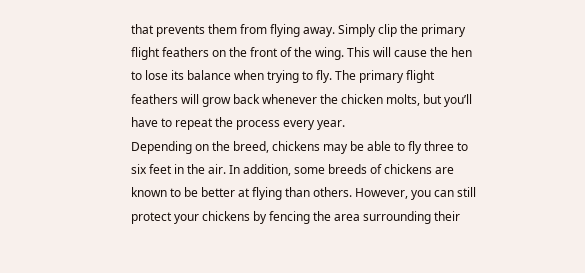that prevents them from flying away. Simply clip the primary flight feathers on the front of the wing. This will cause the hen to lose its balance when trying to fly. The primary flight feathers will grow back whenever the chicken molts, but you’ll have to repeat the process every year.
Depending on the breed, chickens may be able to fly three to six feet in the air. In addition, some breeds of chickens are known to be better at flying than others. However, you can still protect your chickens by fencing the area surrounding their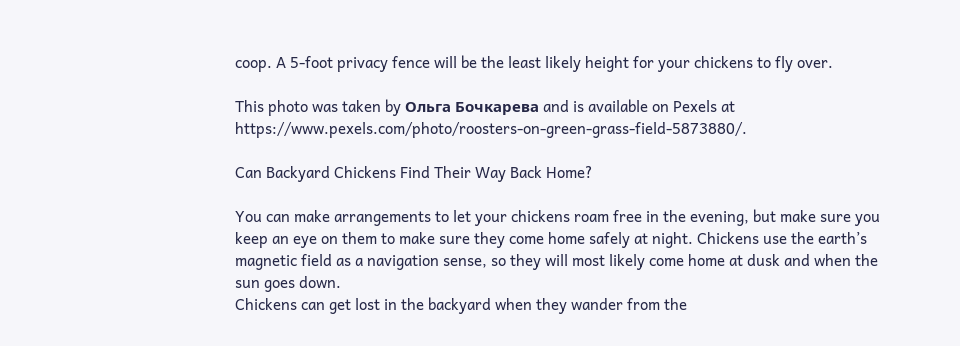coop. A 5-foot privacy fence will be the least likely height for your chickens to fly over.

This photo was taken by Ольга Бочкарева and is available on Pexels at https://www.pexels.com/photo/roosters-on-green-grass-field-5873880/.

Can Backyard Chickens Find Their Way Back Home?

You can make arrangements to let your chickens roam free in the evening, but make sure you keep an eye on them to make sure they come home safely at night. Chickens use the earth’s magnetic field as a navigation sense, so they will most likely come home at dusk and when the sun goes down.
Chickens can get lost in the backyard when they wander from the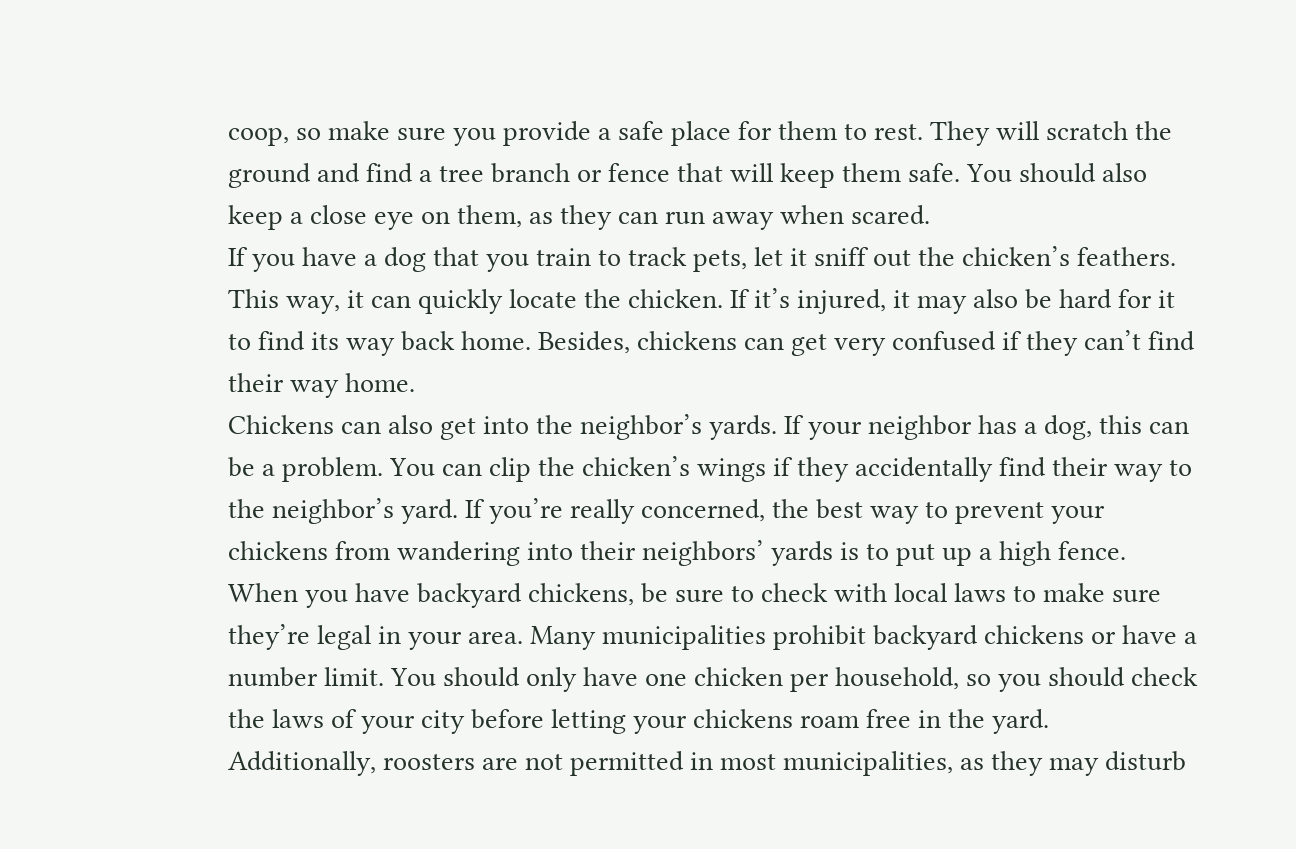coop, so make sure you provide a safe place for them to rest. They will scratch the ground and find a tree branch or fence that will keep them safe. You should also keep a close eye on them, as they can run away when scared.
If you have a dog that you train to track pets, let it sniff out the chicken’s feathers. This way, it can quickly locate the chicken. If it’s injured, it may also be hard for it to find its way back home. Besides, chickens can get very confused if they can’t find their way home.
Chickens can also get into the neighbor’s yards. If your neighbor has a dog, this can be a problem. You can clip the chicken’s wings if they accidentally find their way to the neighbor’s yard. If you’re really concerned, the best way to prevent your chickens from wandering into their neighbors’ yards is to put up a high fence.
When you have backyard chickens, be sure to check with local laws to make sure they’re legal in your area. Many municipalities prohibit backyard chickens or have a number limit. You should only have one chicken per household, so you should check the laws of your city before letting your chickens roam free in the yard. Additionally, roosters are not permitted in most municipalities, as they may disturb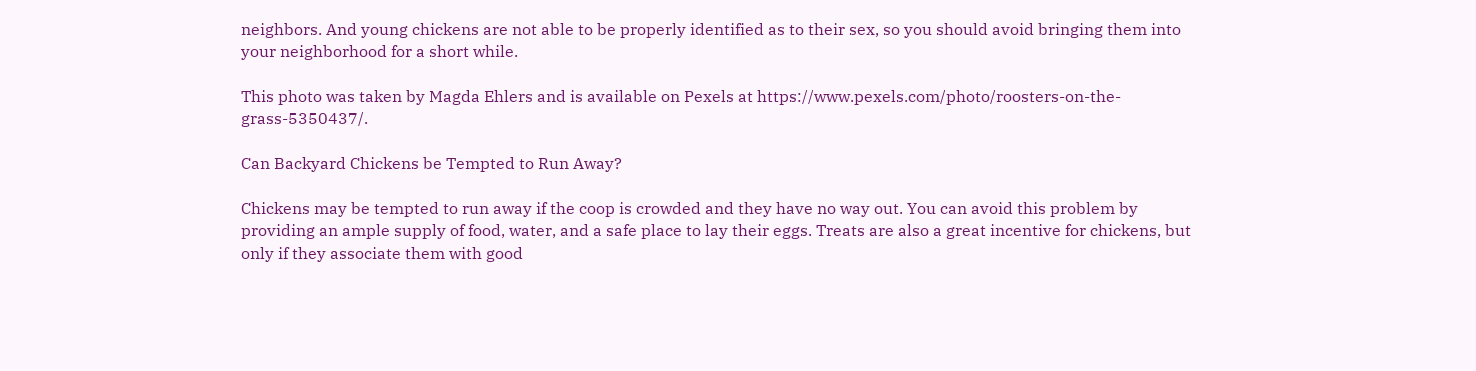neighbors. And young chickens are not able to be properly identified as to their sex, so you should avoid bringing them into your neighborhood for a short while.

This photo was taken by Magda Ehlers and is available on Pexels at https://www.pexels.com/photo/roosters-on-the-grass-5350437/.

Can Backyard Chickens be Tempted to Run Away?

Chickens may be tempted to run away if the coop is crowded and they have no way out. You can avoid this problem by providing an ample supply of food, water, and a safe place to lay their eggs. Treats are also a great incentive for chickens, but only if they associate them with good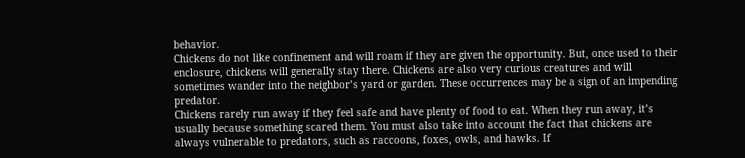behavior.
Chickens do not like confinement and will roam if they are given the opportunity. But, once used to their enclosure, chickens will generally stay there. Chickens are also very curious creatures and will sometimes wander into the neighbor’s yard or garden. These occurrences may be a sign of an impending predator.
Chickens rarely run away if they feel safe and have plenty of food to eat. When they run away, it’s usually because something scared them. You must also take into account the fact that chickens are always vulnerable to predators, such as raccoons, foxes, owls, and hawks. If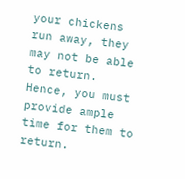your chickens run away, they may not be able to return. Hence, you must provide ample time for them to return.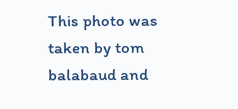This photo was taken by tom balabaud and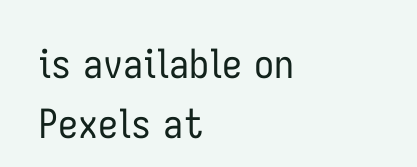is available on Pexels at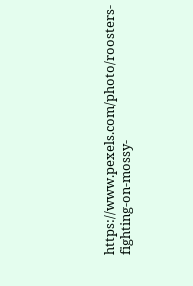https://www.pexels.com/photo/roosters-fighting-on-mossy-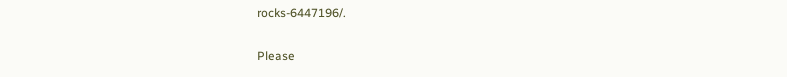rocks-6447196/.

Please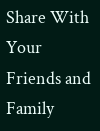Share With Your Friends and Family